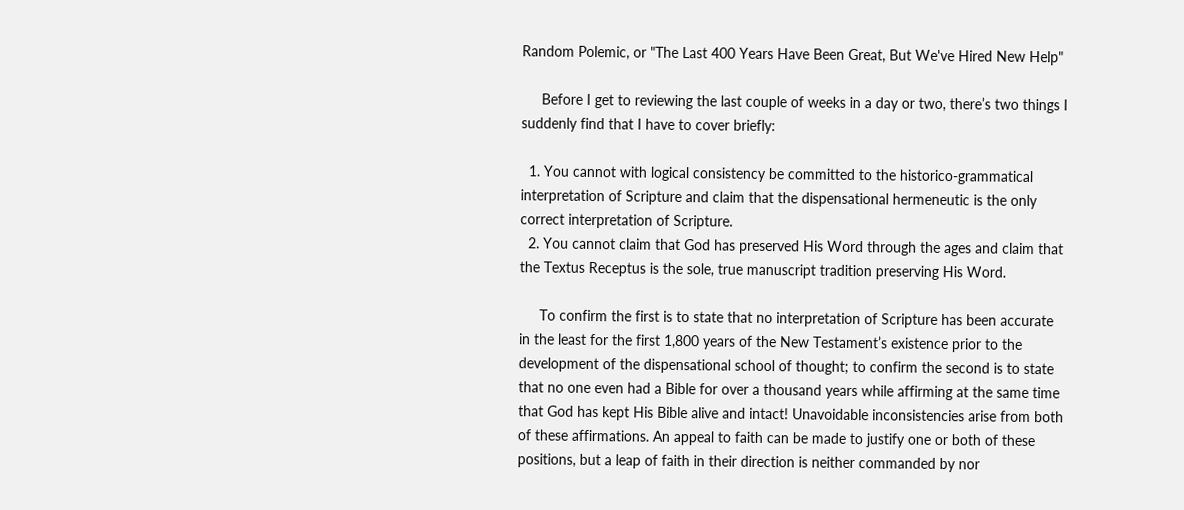Random Polemic, or "The Last 400 Years Have Been Great, But We've Hired New Help"

     Before I get to reviewing the last couple of weeks in a day or two, there’s two things I suddenly find that I have to cover briefly:

  1. You cannot with logical consistency be committed to the historico-grammatical interpretation of Scripture and claim that the dispensational hermeneutic is the only correct interpretation of Scripture.
  2. You cannot claim that God has preserved His Word through the ages and claim that the Textus Receptus is the sole, true manuscript tradition preserving His Word.

     To confirm the first is to state that no interpretation of Scripture has been accurate in the least for the first 1,800 years of the New Testament’s existence prior to the development of the dispensational school of thought; to confirm the second is to state that no one even had a Bible for over a thousand years while affirming at the same time that God has kept His Bible alive and intact! Unavoidable inconsistencies arise from both of these affirmations. An appeal to faith can be made to justify one or both of these positions, but a leap of faith in their direction is neither commanded by nor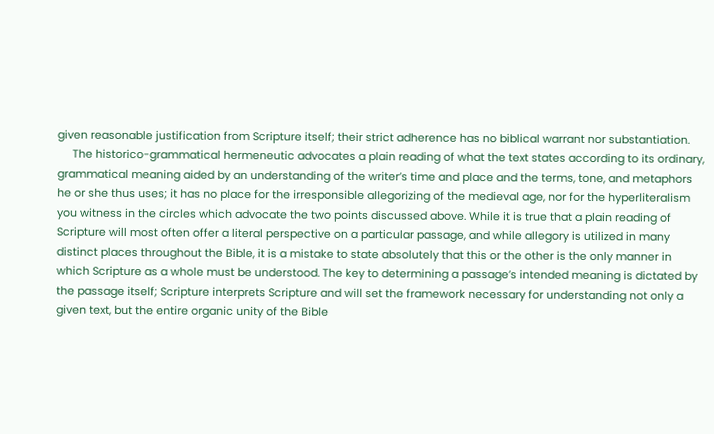given reasonable justification from Scripture itself; their strict adherence has no biblical warrant nor substantiation.
     The historico-grammatical hermeneutic advocates a plain reading of what the text states according to its ordinary, grammatical meaning aided by an understanding of the writer’s time and place and the terms, tone, and metaphors he or she thus uses; it has no place for the irresponsible allegorizing of the medieval age, nor for the hyperliteralism you witness in the circles which advocate the two points discussed above. While it is true that a plain reading of Scripture will most often offer a literal perspective on a particular passage, and while allegory is utilized in many distinct places throughout the Bible, it is a mistake to state absolutely that this or the other is the only manner in which Scripture as a whole must be understood. The key to determining a passage’s intended meaning is dictated by the passage itself; Scripture interprets Scripture and will set the framework necessary for understanding not only a given text, but the entire organic unity of the Bible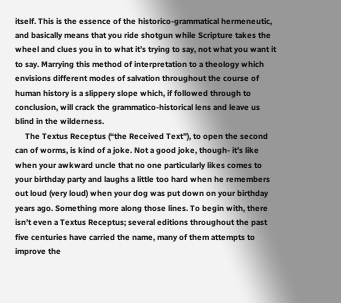itself. This is the essence of the historico-grammatical hermeneutic, and basically means that you ride shotgun while Scripture takes the wheel and clues you in to what it’s trying to say, not what you want it to say. Marrying this method of interpretation to a theology which envisions different modes of salvation throughout the course of human history is a slippery slope which, if followed through to conclusion, will crack the grammatico-historical lens and leave us blind in the wilderness.
     The Textus Receptus (“the Received Text”), to open the second can of worms, is kind of a joke. Not a good joke, though- it’s like when your awkward uncle that no one particularly likes comes to your birthday party and laughs a little too hard when he remembers out loud (very loud) when your dog was put down on your birthday years ago. Something more along those lines. To begin with, there isn’t even a Textus Receptus; several editions throughout the past five centuries have carried the name, many of them attempts to improve the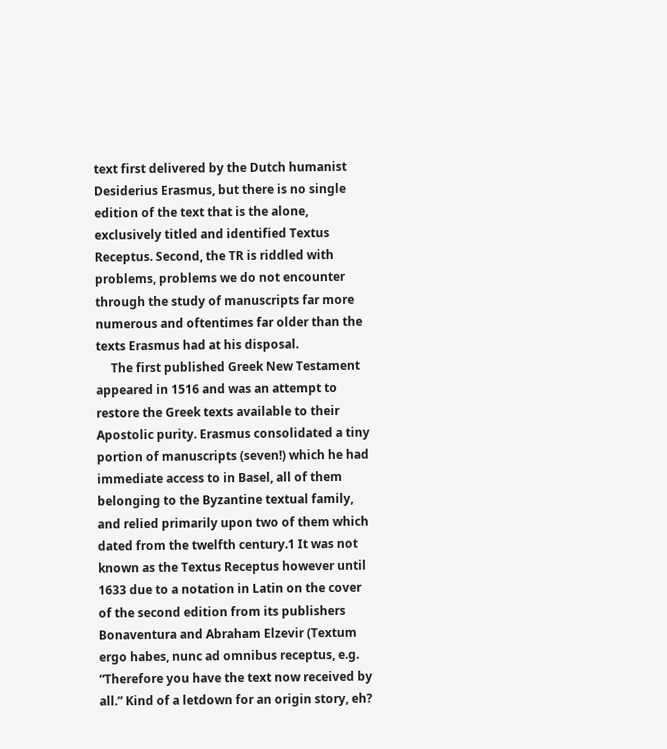text first delivered by the Dutch humanist Desiderius Erasmus, but there is no single edition of the text that is the alone, exclusively titled and identified Textus Receptus. Second, the TR is riddled with problems, problems we do not encounter through the study of manuscripts far more numerous and oftentimes far older than the texts Erasmus had at his disposal.
     The first published Greek New Testament appeared in 1516 and was an attempt to restore the Greek texts available to their Apostolic purity. Erasmus consolidated a tiny portion of manuscripts (seven!) which he had immediate access to in Basel, all of them belonging to the Byzantine textual family, and relied primarily upon two of them which dated from the twelfth century.1 It was not known as the Textus Receptus however until 1633 due to a notation in Latin on the cover of the second edition from its publishers Bonaventura and Abraham Elzevir (Textum ergo habes, nunc ad omnibus receptus, e.g. “Therefore you have the text now received by all.” Kind of a letdown for an origin story, eh?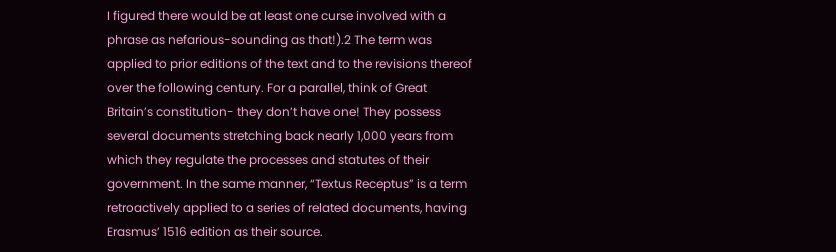I figured there would be at least one curse involved with a phrase as nefarious-sounding as that!).2 The term was applied to prior editions of the text and to the revisions thereof over the following century. For a parallel, think of Great Britain’s constitution- they don’t have one! They possess several documents stretching back nearly 1,000 years from which they regulate the processes and statutes of their government. In the same manner, “Textus Receptus” is a term retroactively applied to a series of related documents, having Erasmus’ 1516 edition as their source.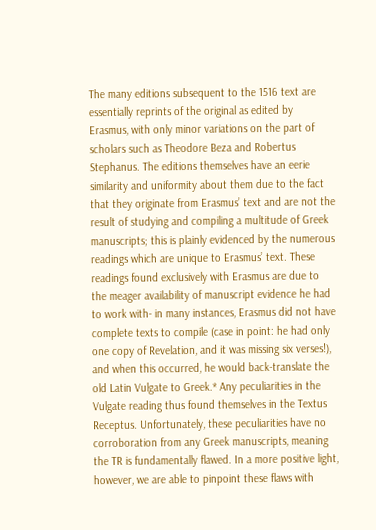The many editions subsequent to the 1516 text are essentially reprints of the original as edited by Erasmus, with only minor variations on the part of scholars such as Theodore Beza and Robertus Stephanus. The editions themselves have an eerie similarity and uniformity about them due to the fact that they originate from Erasmus’ text and are not the result of studying and compiling a multitude of Greek manuscripts; this is plainly evidenced by the numerous readings which are unique to Erasmus’ text. These readings found exclusively with Erasmus are due to the meager availability of manuscript evidence he had to work with- in many instances, Erasmus did not have complete texts to compile (case in point: he had only one copy of Revelation, and it was missing six verses!), and when this occurred, he would back-translate the old Latin Vulgate to Greek.* Any peculiarities in the Vulgate reading thus found themselves in the Textus Receptus. Unfortunately, these peculiarities have no corroboration from any Greek manuscripts, meaning the TR is fundamentally flawed. In a more positive light, however, we are able to pinpoint these flaws with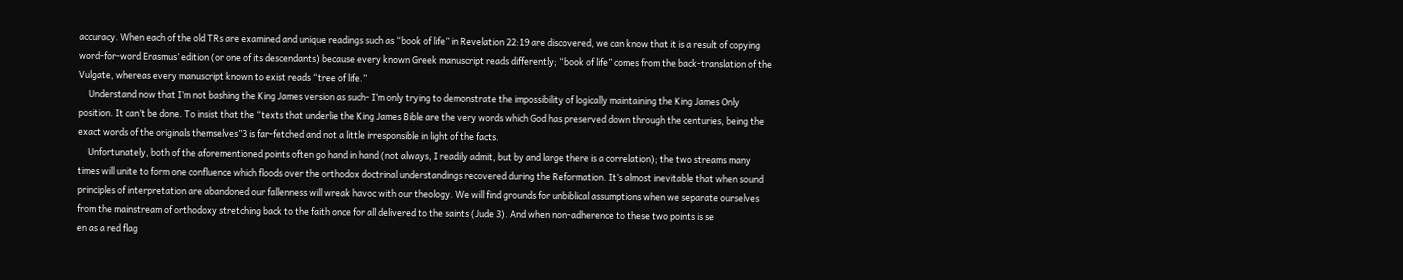accuracy. When each of the old TRs are examined and unique readings such as “book of life” in Revelation 22:19 are discovered, we can know that it is a result of copying word-for-word Erasmus’ edition (or one of its descendants) because every known Greek manuscript reads differently; “book of life” comes from the back-translation of the Vulgate, whereas every manuscript known to exist reads “tree of life.”
     Understand now that I’m not bashing the King James version as such- I’m only trying to demonstrate the impossibility of logically maintaining the King James Only position. It can’t be done. To insist that the “texts that underlie the King James Bible are the very words which God has preserved down through the centuries, being the exact words of the originals themselves”3 is far-fetched and not a little irresponsible in light of the facts.
     Unfortunately, both of the aforementioned points often go hand in hand (not always, I readily admit, but by and large there is a correlation); the two streams many times will unite to form one confluence which floods over the orthodox doctrinal understandings recovered during the Reformation. It’s almost inevitable that when sound principles of interpretation are abandoned our fallenness will wreak havoc with our theology. We will find grounds for unbiblical assumptions when we separate ourselves from the mainstream of orthodoxy stretching back to the faith once for all delivered to the saints (Jude 3). And when non-adherence to these two points is se
en as a red flag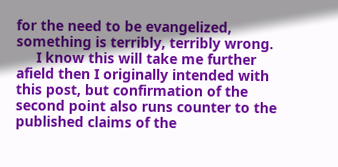for the need to be evangelized, something is terribly, terribly wrong.
     I know this will take me further afield then I originally intended with this post, but confirmation of the second point also runs counter to the published claims of the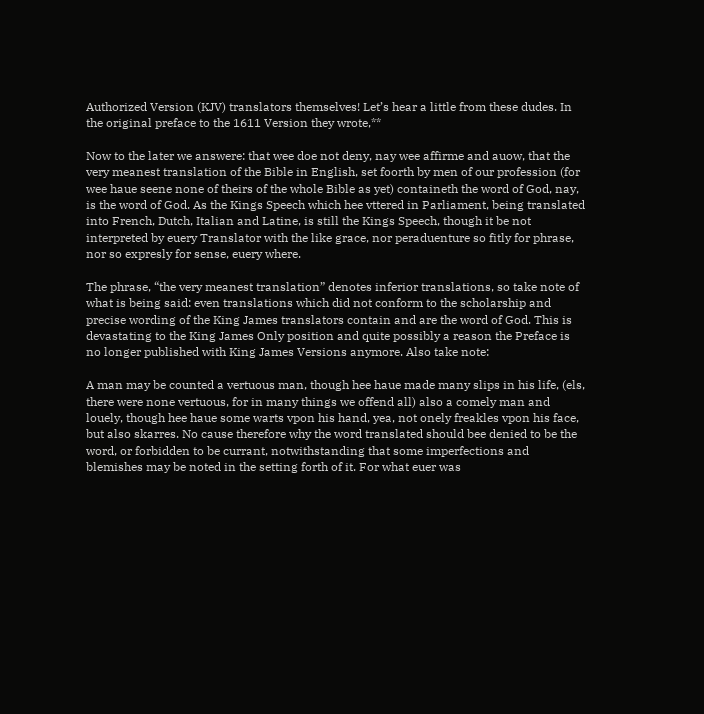Authorized Version (KJV) translators themselves! Let’s hear a little from these dudes. In the original preface to the 1611 Version they wrote,**

Now to the later we answere: that wee doe not deny, nay wee affirme and auow, that the very meanest translation of the Bible in English, set foorth by men of our profession (for wee haue seene none of theirs of the whole Bible as yet) containeth the word of God, nay, is the word of God. As the Kings Speech which hee vttered in Parliament, being translated into French, Dutch, Italian and Latine, is still the Kings Speech, though it be not interpreted by euery Translator with the like grace, nor peraduenture so fitly for phrase, nor so expresly for sense, euery where.

The phrase, “the very meanest translation” denotes inferior translations, so take note of what is being said: even translations which did not conform to the scholarship and precise wording of the King James translators contain and are the word of God. This is devastating to the King James Only position and quite possibly a reason the Preface is no longer published with King James Versions anymore. Also take note:

A man may be counted a vertuous man, though hee haue made many slips in his life, (els, there were none vertuous, for in many things we offend all) also a comely man and louely, though hee haue some warts vpon his hand, yea, not onely freakles vpon his face, but also skarres. No cause therefore why the word translated should bee denied to be the word, or forbidden to be currant, notwithstanding that some imperfections and blemishes may be noted in the setting forth of it. For what euer was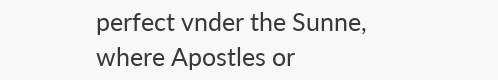perfect vnder the Sunne, where Apostles or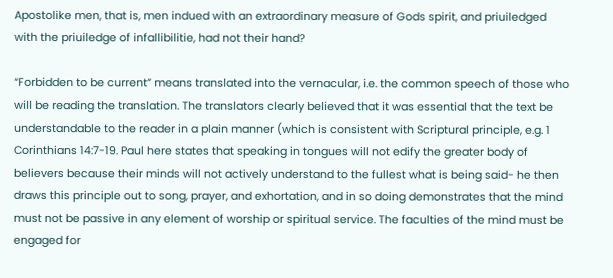Apostolike men, that is, men indued with an extraordinary measure of Gods spirit, and priuiledged with the priuiledge of infallibilitie, had not their hand?

“Forbidden to be current” means translated into the vernacular, i.e. the common speech of those who will be reading the translation. The translators clearly believed that it was essential that the text be understandable to the reader in a plain manner (which is consistent with Scriptural principle, e.g. 1 Corinthians 14:7-19. Paul here states that speaking in tongues will not edify the greater body of believers because their minds will not actively understand to the fullest what is being said- he then draws this principle out to song, prayer, and exhortation, and in so doing demonstrates that the mind must not be passive in any element of worship or spiritual service. The faculties of the mind must be engaged for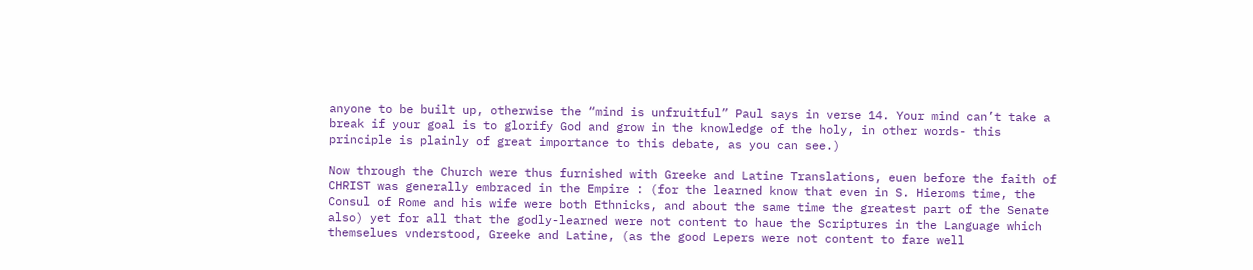anyone to be built up, otherwise the “mind is unfruitful” Paul says in verse 14. Your mind can’t take a break if your goal is to glorify God and grow in the knowledge of the holy, in other words- this principle is plainly of great importance to this debate, as you can see.)

Now through the Church were thus furnished with Greeke and Latine Translations, euen before the faith of CHRIST was generally embraced in the Empire : (for the learned know that even in S. Hieroms time, the Consul of Rome and his wife were both Ethnicks, and about the same time the greatest part of the Senate also) yet for all that the godly-learned were not content to haue the Scriptures in the Language which themselues vnderstood, Greeke and Latine, (as the good Lepers were not content to fare well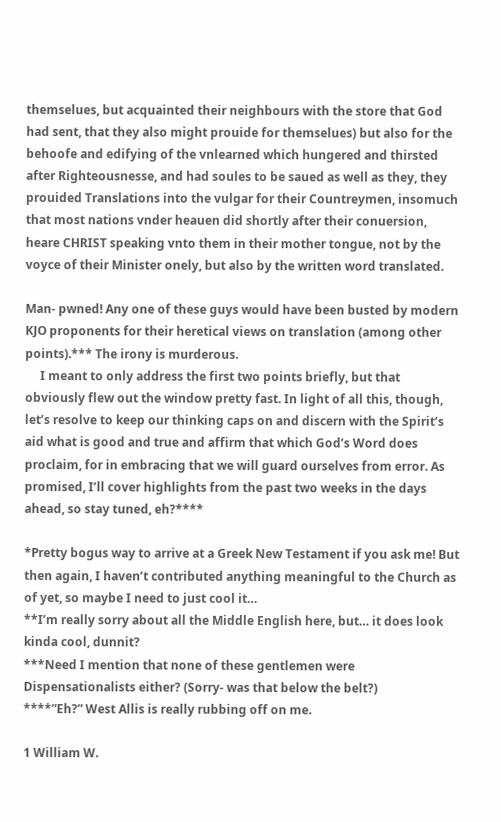themselues, but acquainted their neighbours with the store that God had sent, that they also might prouide for themselues) but also for the behoofe and edifying of the vnlearned which hungered and thirsted after Righteousnesse, and had soules to be saued as well as they, they prouided Translations into the vulgar for their Countreymen, insomuch that most nations vnder heauen did shortly after their conuersion, heare CHRIST speaking vnto them in their mother tongue, not by the voyce of their Minister onely, but also by the written word translated.

Man- pwned! Any one of these guys would have been busted by modern KJO proponents for their heretical views on translation (among other points).*** The irony is murderous.
     I meant to only address the first two points briefly, but that obviously flew out the window pretty fast. In light of all this, though, let’s resolve to keep our thinking caps on and discern with the Spirit’s aid what is good and true and affirm that which God’s Word does proclaim, for in embracing that we will guard ourselves from error. As promised, I’ll cover highlights from the past two weeks in the days ahead, so stay tuned, eh?****

*Pretty bogus way to arrive at a Greek New Testament if you ask me! But then again, I haven’t contributed anything meaningful to the Church as of yet, so maybe I need to just cool it…
**I’m really sorry about all the Middle English here, but… it does look kinda cool, dunnit?
***Need I mention that none of these gentlemen were Dispensationalists either? (Sorry- was that below the belt?)
****”Eh?” West Allis is really rubbing off on me.

1 William W.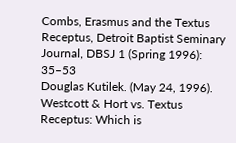Combs, Erasmus and the Textus Receptus, Detroit Baptist Seminary Journal, DBSJ 1 (Spring 1996): 35–53
Douglas Kutilek. (May 24, 1996). Westcott & Hort vs. Textus Receptus: Which is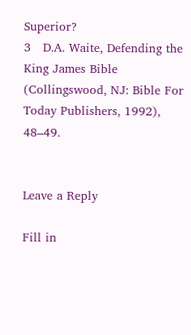Superior?
3   D.A. Waite, Defending the King James Bible (Collingswood, NJ: Bible For Today Publishers, 1992), 48–49.


Leave a Reply

Fill in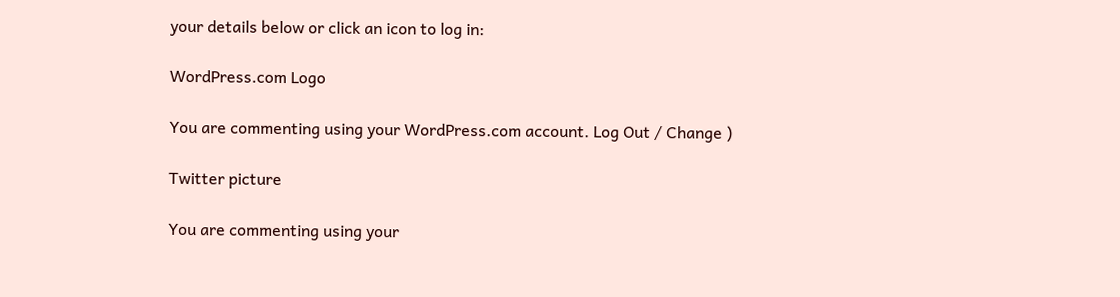your details below or click an icon to log in:

WordPress.com Logo

You are commenting using your WordPress.com account. Log Out / Change )

Twitter picture

You are commenting using your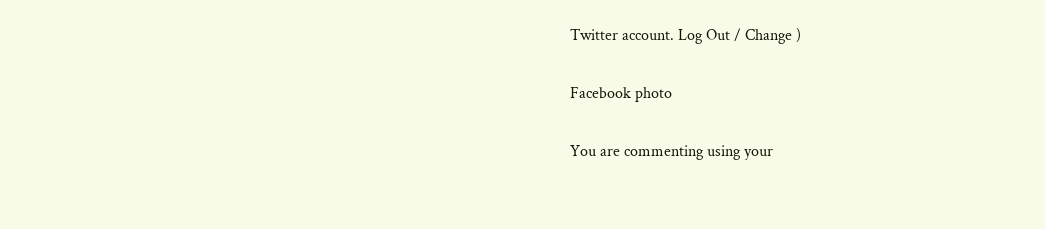Twitter account. Log Out / Change )

Facebook photo

You are commenting using your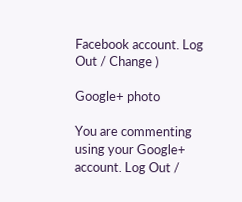Facebook account. Log Out / Change )

Google+ photo

You are commenting using your Google+ account. Log Out /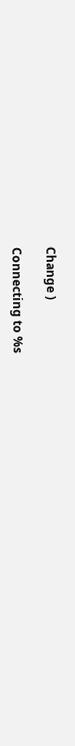Change )

Connecting to %s